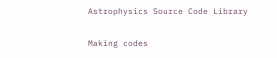Astrophysics Source Code Library

Making codes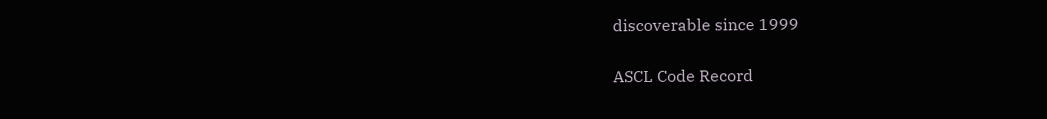discoverable since 1999

ASCL Code Record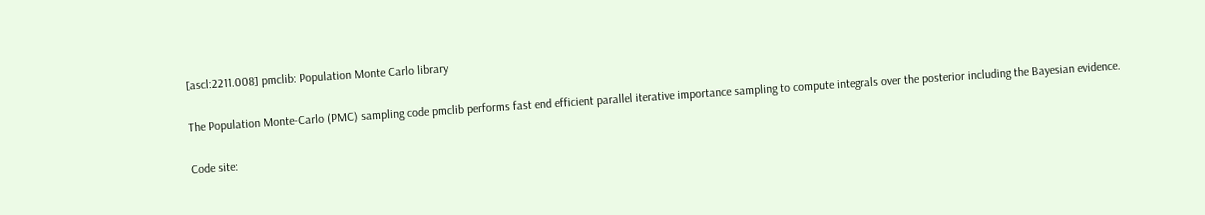[ascl:2211.008] pmclib: Population Monte Carlo library

The Population Monte-Carlo (PMC) sampling code pmclib performs fast end efficient parallel iterative importance sampling to compute integrals over the posterior including the Bayesian evidence.

Code site: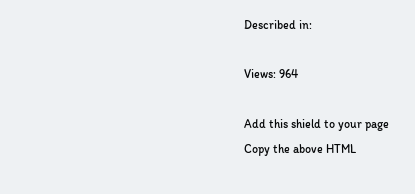Described in:

Views: 964

Add this shield to your page
Copy the above HTML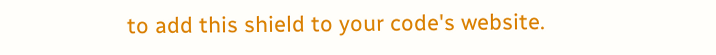to add this shield to your code's website.